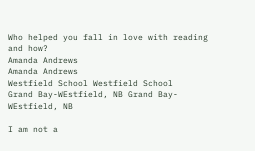Who helped you fall in love with reading and how?
Amanda Andrews
Amanda Andrews
Westfield School Westfield School
Grand Bay-WEstfield, NB Grand Bay-WEstfield, NB

I am not a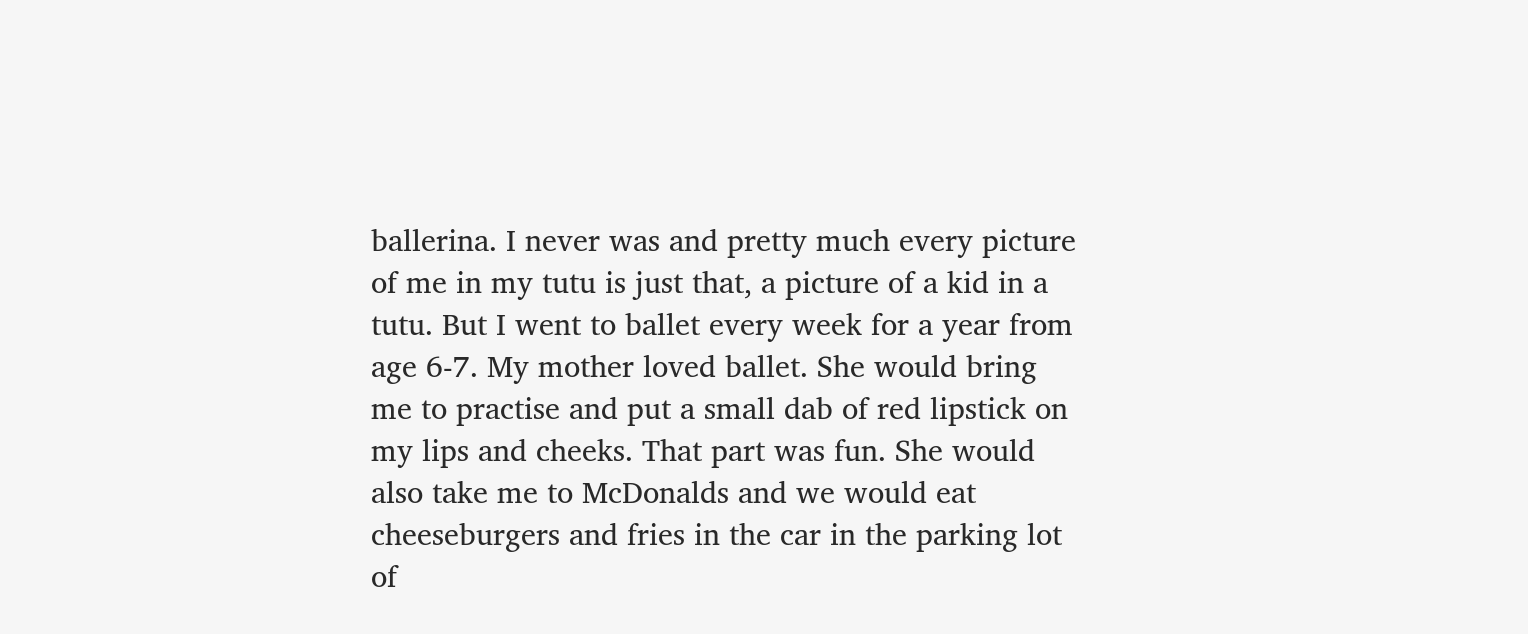ballerina. I never was and pretty much every picture of me in my tutu is just that, a picture of a kid in a tutu. But I went to ballet every week for a year from age 6-7. My mother loved ballet. She would bring me to practise and put a small dab of red lipstick on my lips and cheeks. That part was fun. She would also take me to McDonalds and we would eat cheeseburgers and fries in the car in the parking lot of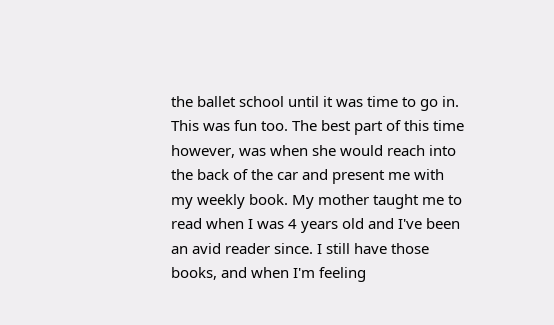the ballet school until it was time to go in. This was fun too. The best part of this time however, was when she would reach into the back of the car and present me with my weekly book. My mother taught me to read when I was 4 years old and I've been an avid reader since. I still have those books, and when I'm feeling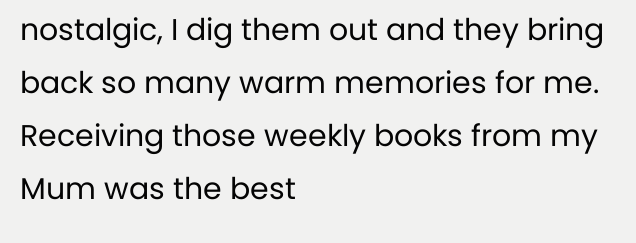nostalgic, I dig them out and they bring back so many warm memories for me. Receiving those weekly books from my Mum was the best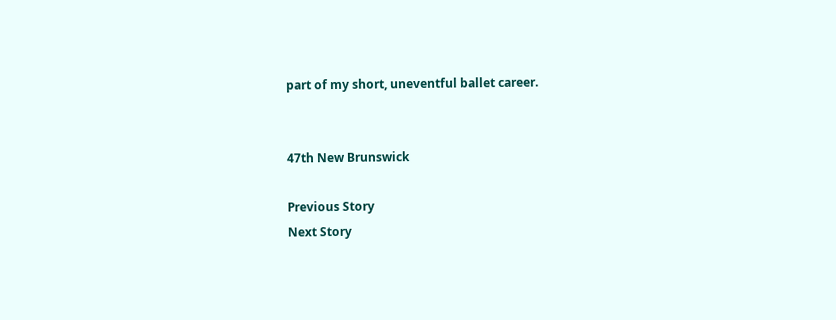part of my short, uneventful ballet career.


47th New Brunswick

Previous Story
Next Story